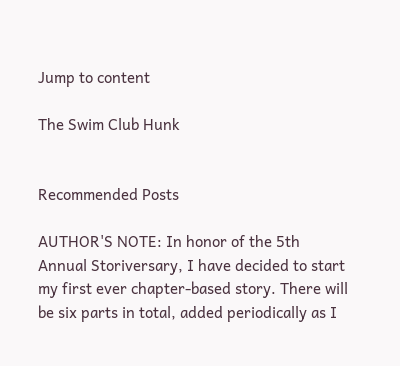Jump to content

The Swim Club Hunk


Recommended Posts

AUTHOR'S NOTE: In honor of the 5th Annual Storiversary, I have decided to start my first ever chapter-based story. There will be six parts in total, added periodically as I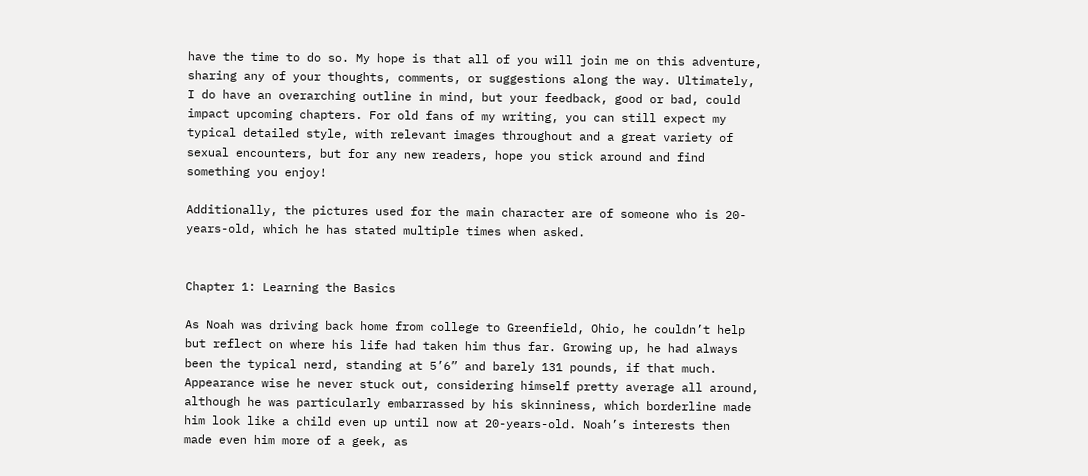have the time to do so. My hope is that all of you will join me on this adventure, sharing any of your thoughts, comments, or suggestions along the way. Ultimately, I do have an overarching outline in mind, but your feedback, good or bad, could impact upcoming chapters. For old fans of my writing, you can still expect my typical detailed style, with relevant images throughout and a great variety of sexual encounters, but for any new readers, hope you stick around and find something you enjoy!

Additionally, the pictures used for the main character are of someone who is 20-years-old, which he has stated multiple times when asked.


Chapter 1: Learning the Basics

As Noah was driving back home from college to Greenfield, Ohio, he couldn’t help but reflect on where his life had taken him thus far. Growing up, he had always been the typical nerd, standing at 5’6” and barely 131 pounds, if that much. Appearance wise he never stuck out, considering himself pretty average all around, although he was particularly embarrassed by his skinniness, which borderline made him look like a child even up until now at 20-years-old. Noah’s interests then made even him more of a geek, as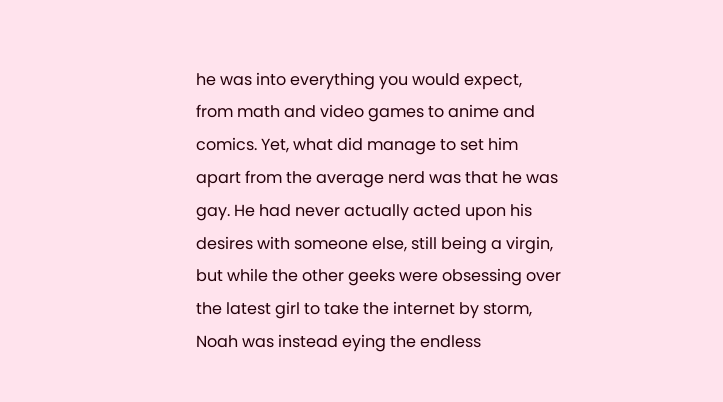he was into everything you would expect, from math and video games to anime and comics. Yet, what did manage to set him apart from the average nerd was that he was gay. He had never actually acted upon his desires with someone else, still being a virgin, but while the other geeks were obsessing over the latest girl to take the internet by storm, Noah was instead eying the endless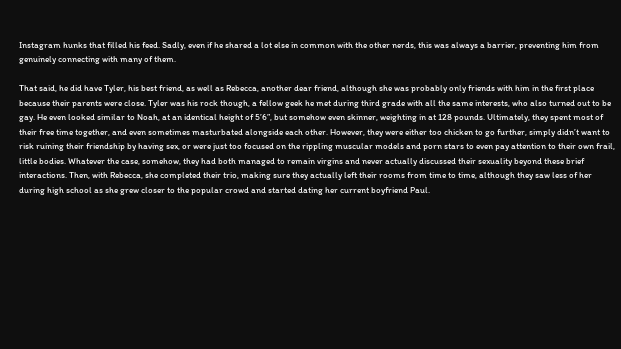Instagram hunks that filled his feed. Sadly, even if he shared a lot else in common with the other nerds, this was always a barrier, preventing him from genuinely connecting with many of them.

That said, he did have Tyler, his best friend, as well as Rebecca, another dear friend, although she was probably only friends with him in the first place because their parents were close. Tyler was his rock though, a fellow geek he met during third grade with all the same interests, who also turned out to be gay. He even looked similar to Noah, at an identical height of 5’6”, but somehow even skinner, weighting in at 128 pounds. Ultimately, they spent most of their free time together, and even sometimes masturbated alongside each other. However, they were either too chicken to go further, simply didn’t want to risk ruining their friendship by having sex, or were just too focused on the rippling muscular models and porn stars to even pay attention to their own frail, little bodies. Whatever the case, somehow, they had both managed to remain virgins and never actually discussed their sexuality beyond these brief interactions. Then, with Rebecca, she completed their trio, making sure they actually left their rooms from time to time, although they saw less of her during high school as she grew closer to the popular crowd and started dating her current boyfriend Paul.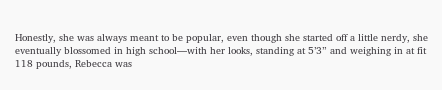Honestly, she was always meant to be popular, even though she started off a little nerdy, she eventually blossomed in high school—with her looks, standing at 5’3” and weighing in at fit 118 pounds, Rebecca was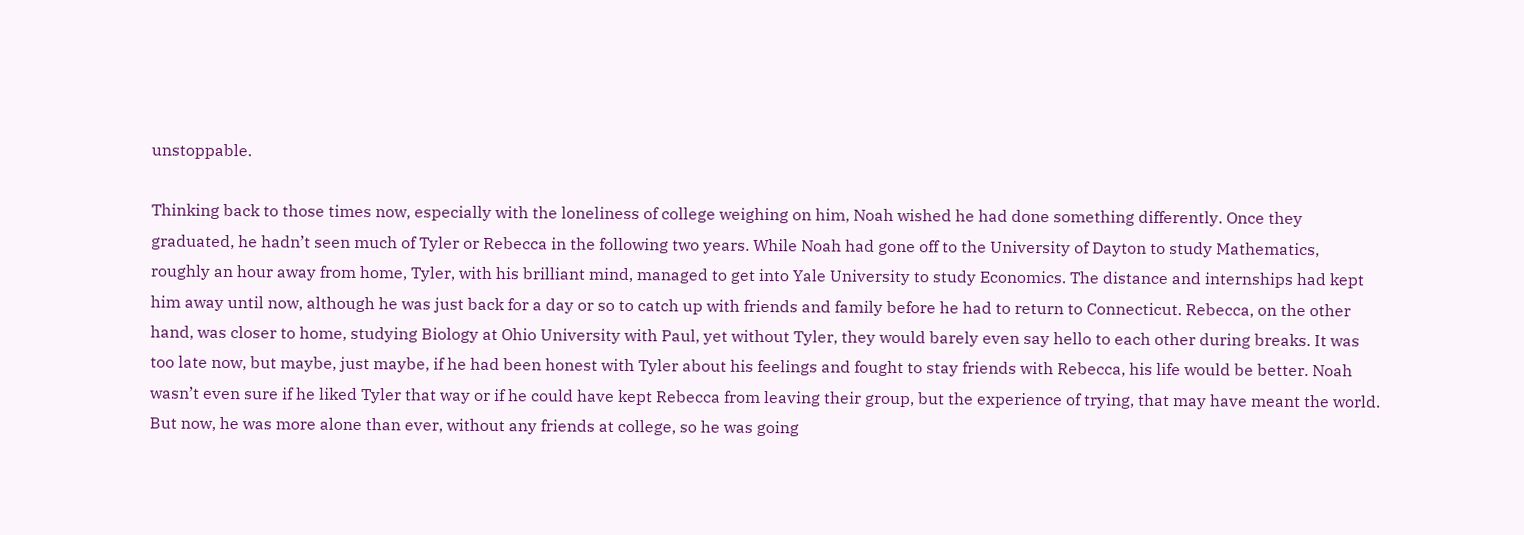unstoppable.

Thinking back to those times now, especially with the loneliness of college weighing on him, Noah wished he had done something differently. Once they graduated, he hadn’t seen much of Tyler or Rebecca in the following two years. While Noah had gone off to the University of Dayton to study Mathematics, roughly an hour away from home, Tyler, with his brilliant mind, managed to get into Yale University to study Economics. The distance and internships had kept him away until now, although he was just back for a day or so to catch up with friends and family before he had to return to Connecticut. Rebecca, on the other hand, was closer to home, studying Biology at Ohio University with Paul, yet without Tyler, they would barely even say hello to each other during breaks. It was too late now, but maybe, just maybe, if he had been honest with Tyler about his feelings and fought to stay friends with Rebecca, his life would be better. Noah wasn’t even sure if he liked Tyler that way or if he could have kept Rebecca from leaving their group, but the experience of trying, that may have meant the world. But now, he was more alone than ever, without any friends at college, so he was going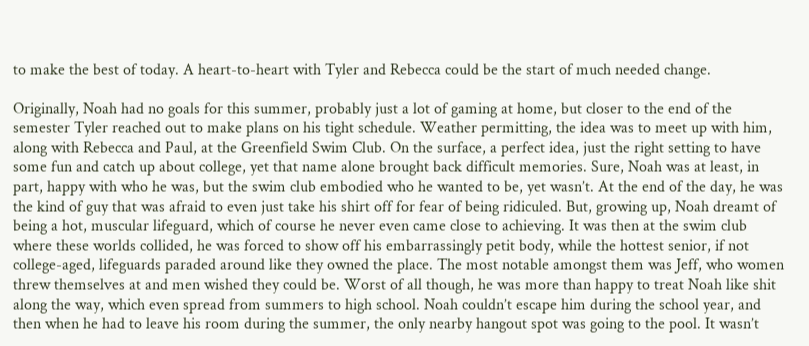to make the best of today. A heart-to-heart with Tyler and Rebecca could be the start of much needed change.

Originally, Noah had no goals for this summer, probably just a lot of gaming at home, but closer to the end of the semester Tyler reached out to make plans on his tight schedule. Weather permitting, the idea was to meet up with him, along with Rebecca and Paul, at the Greenfield Swim Club. On the surface, a perfect idea, just the right setting to have some fun and catch up about college, yet that name alone brought back difficult memories. Sure, Noah was at least, in part, happy with who he was, but the swim club embodied who he wanted to be, yet wasn’t. At the end of the day, he was the kind of guy that was afraid to even just take his shirt off for fear of being ridiculed. But, growing up, Noah dreamt of being a hot, muscular lifeguard, which of course he never even came close to achieving. It was then at the swim club where these worlds collided, he was forced to show off his embarrassingly petit body, while the hottest senior, if not college-aged, lifeguards paraded around like they owned the place. The most notable amongst them was Jeff, who women threw themselves at and men wished they could be. Worst of all though, he was more than happy to treat Noah like shit along the way, which even spread from summers to high school. Noah couldn’t escape him during the school year, and then when he had to leave his room during the summer, the only nearby hangout spot was going to the pool. It wasn’t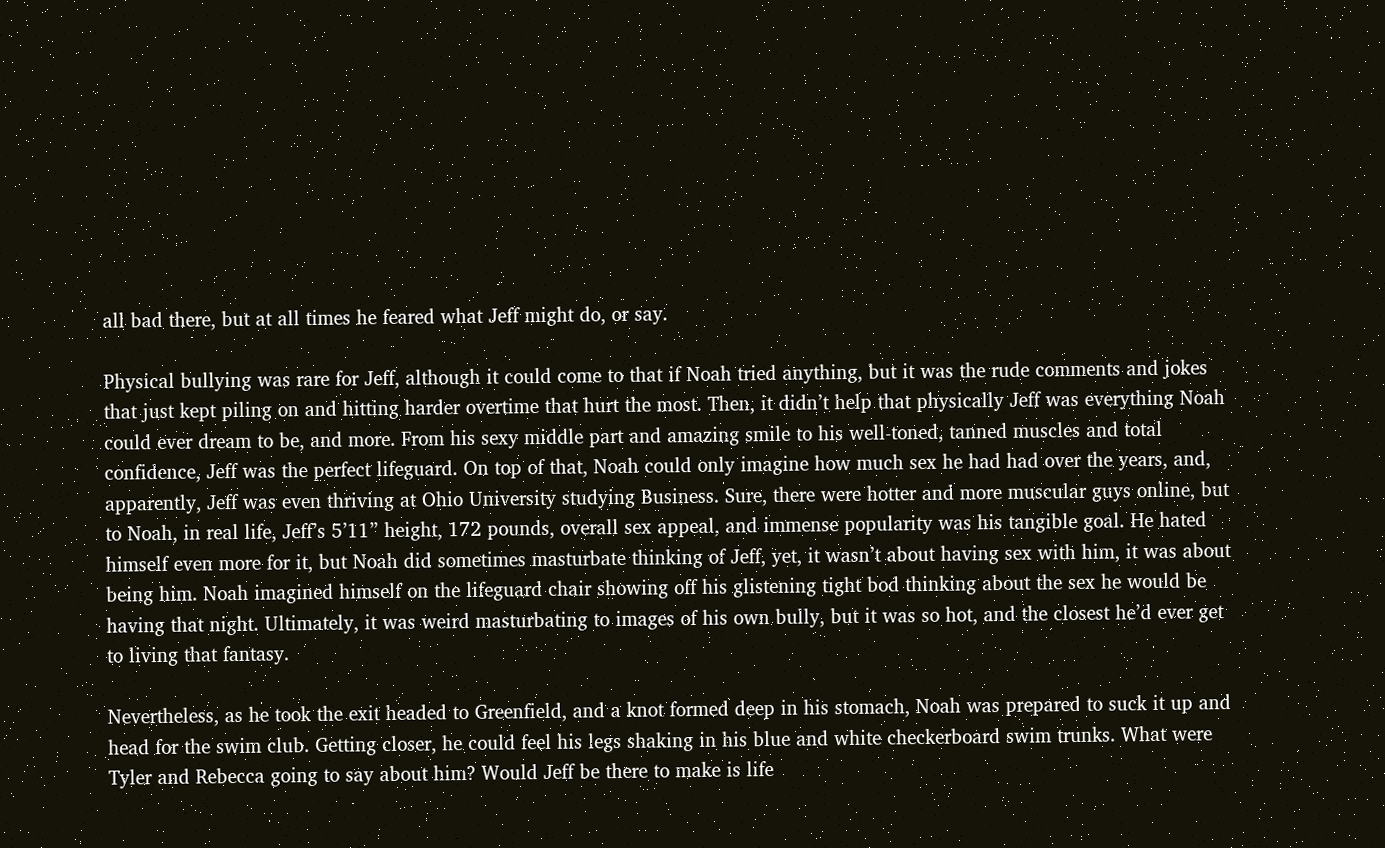all bad there, but at all times he feared what Jeff might do, or say.

Physical bullying was rare for Jeff, although it could come to that if Noah tried anything, but it was the rude comments and jokes that just kept piling on and hitting harder overtime that hurt the most. Then, it didn’t help that physically Jeff was everything Noah could ever dream to be, and more. From his sexy middle part and amazing smile to his well-toned, tanned muscles and total confidence, Jeff was the perfect lifeguard. On top of that, Noah could only imagine how much sex he had had over the years, and, apparently, Jeff was even thriving at Ohio University studying Business. Sure, there were hotter and more muscular guys online, but to Noah, in real life, Jeff’s 5’11” height, 172 pounds, overall sex appeal, and immense popularity was his tangible goal. He hated himself even more for it, but Noah did sometimes masturbate thinking of Jeff, yet, it wasn’t about having sex with him, it was about being him. Noah imagined himself on the lifeguard chair showing off his glistening tight bod thinking about the sex he would be having that night. Ultimately, it was weird masturbating to images of his own bully, but it was so hot, and the closest he’d ever get to living that fantasy.

Nevertheless, as he took the exit headed to Greenfield, and a knot formed deep in his stomach, Noah was prepared to suck it up and head for the swim club. Getting closer, he could feel his legs shaking in his blue and white checkerboard swim trunks. What were Tyler and Rebecca going to say about him? Would Jeff be there to make is life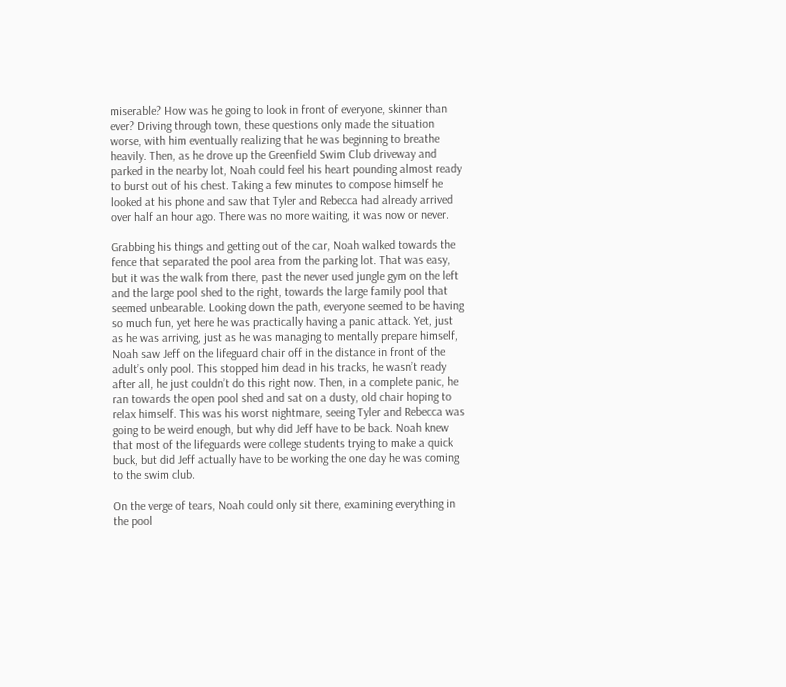miserable? How was he going to look in front of everyone, skinner than ever? Driving through town, these questions only made the situation worse, with him eventually realizing that he was beginning to breathe heavily. Then, as he drove up the Greenfield Swim Club driveway and parked in the nearby lot, Noah could feel his heart pounding almost ready to burst out of his chest. Taking a few minutes to compose himself he looked at his phone and saw that Tyler and Rebecca had already arrived over half an hour ago. There was no more waiting, it was now or never.

Grabbing his things and getting out of the car, Noah walked towards the fence that separated the pool area from the parking lot. That was easy, but it was the walk from there, past the never used jungle gym on the left and the large pool shed to the right, towards the large family pool that seemed unbearable. Looking down the path, everyone seemed to be having so much fun, yet here he was practically having a panic attack. Yet, just as he was arriving, just as he was managing to mentally prepare himself, Noah saw Jeff on the lifeguard chair off in the distance in front of the adult’s only pool. This stopped him dead in his tracks, he wasn’t ready after all, he just couldn’t do this right now. Then, in a complete panic, he ran towards the open pool shed and sat on a dusty, old chair hoping to relax himself. This was his worst nightmare, seeing Tyler and Rebecca was going to be weird enough, but why did Jeff have to be back. Noah knew that most of the lifeguards were college students trying to make a quick buck, but did Jeff actually have to be working the one day he was coming to the swim club.

On the verge of tears, Noah could only sit there, examining everything in the pool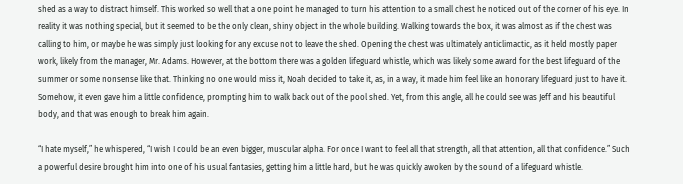shed as a way to distract himself. This worked so well that a one point he managed to turn his attention to a small chest he noticed out of the corner of his eye. In reality it was nothing special, but it seemed to be the only clean, shiny object in the whole building. Walking towards the box, it was almost as if the chest was calling to him, or maybe he was simply just looking for any excuse not to leave the shed. Opening the chest was ultimately anticlimactic, as it held mostly paper work, likely from the manager, Mr. Adams. However, at the bottom there was a golden lifeguard whistle, which was likely some award for the best lifeguard of the summer or some nonsense like that. Thinking no one would miss it, Noah decided to take it, as, in a way, it made him feel like an honorary lifeguard just to have it. Somehow, it even gave him a little confidence, prompting him to walk back out of the pool shed. Yet, from this angle, all he could see was Jeff and his beautiful body, and that was enough to break him again.

“I hate myself,” he whispered, “I wish I could be an even bigger, muscular alpha. For once I want to feel all that strength, all that attention, all that confidence.” Such a powerful desire brought him into one of his usual fantasies, getting him a little hard, but he was quickly awoken by the sound of a lifeguard whistle.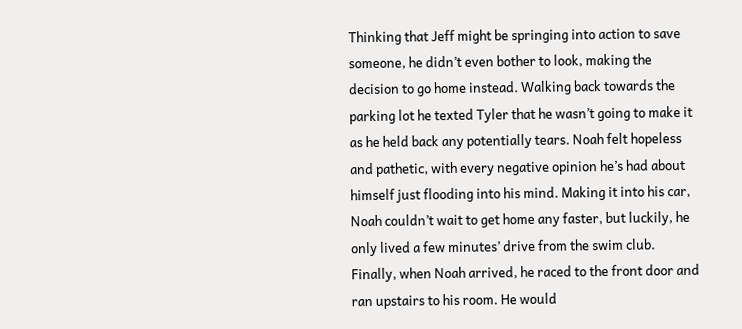Thinking that Jeff might be springing into action to save someone, he didn’t even bother to look, making the decision to go home instead. Walking back towards the parking lot he texted Tyler that he wasn’t going to make it as he held back any potentially tears. Noah felt hopeless and pathetic, with every negative opinion he’s had about himself just flooding into his mind. Making it into his car, Noah couldn’t wait to get home any faster, but luckily, he only lived a few minutes’ drive from the swim club. Finally, when Noah arrived, he raced to the front door and ran upstairs to his room. He would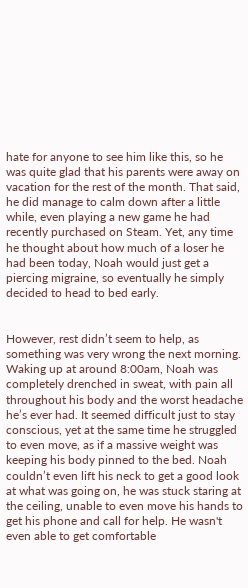hate for anyone to see him like this, so he was quite glad that his parents were away on vacation for the rest of the month. That said, he did manage to calm down after a little while, even playing a new game he had recently purchased on Steam. Yet, any time he thought about how much of a loser he had been today, Noah would just get a piercing migraine, so eventually he simply decided to head to bed early.


However, rest didn’t seem to help, as something was very wrong the next morning. Waking up at around 8:00am, Noah was completely drenched in sweat, with pain all throughout his body and the worst headache he’s ever had. It seemed difficult just to stay conscious, yet at the same time he struggled to even move, as if a massive weight was keeping his body pinned to the bed. Noah couldn’t even lift his neck to get a good look at what was going on, he was stuck staring at the ceiling, unable to even move his hands to get his phone and call for help. He wasn't even able to get comfortable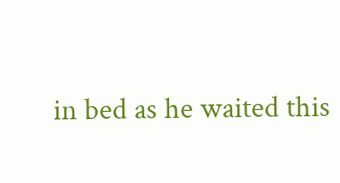in bed as he waited this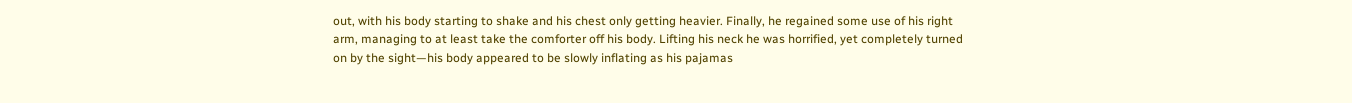out, with his body starting to shake and his chest only getting heavier. Finally, he regained some use of his right arm, managing to at least take the comforter off his body. Lifting his neck he was horrified, yet completely turned on by the sight—his body appeared to be slowly inflating as his pajamas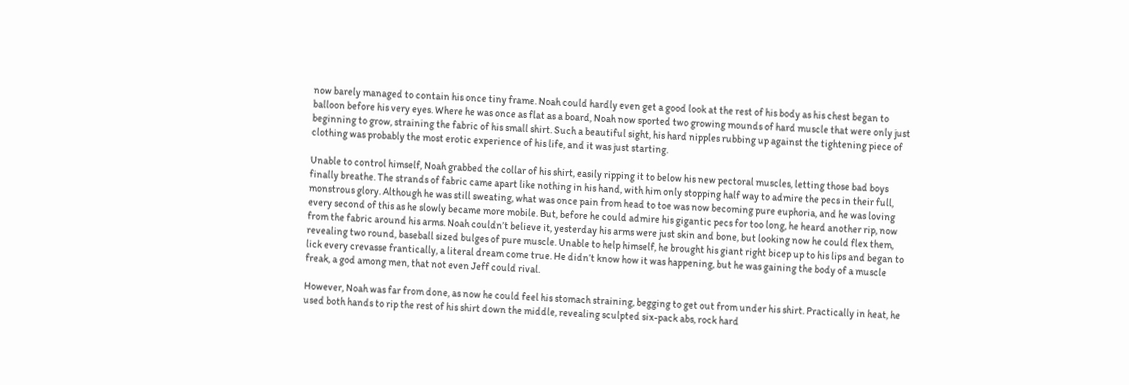now barely managed to contain his once tiny frame. Noah could hardly even get a good look at the rest of his body as his chest began to balloon before his very eyes. Where he was once as flat as a board, Noah now sported two growing mounds of hard muscle that were only just beginning to grow, straining the fabric of his small shirt. Such a beautiful sight, his hard nipples rubbing up against the tightening piece of clothing was probably the most erotic experience of his life, and it was just starting.

Unable to control himself, Noah grabbed the collar of his shirt, easily ripping it to below his new pectoral muscles, letting those bad boys finally breathe. The strands of fabric came apart like nothing in his hand, with him only stopping half way to admire the pecs in their full, monstrous glory. Although he was still sweating, what was once pain from head to toe was now becoming pure euphoria, and he was loving every second of this as he slowly became more mobile. But, before he could admire his gigantic pecs for too long, he heard another rip, now from the fabric around his arms. Noah couldn’t believe it, yesterday his arms were just skin and bone, but looking now he could flex them, revealing two round, baseball sized bulges of pure muscle. Unable to help himself, he brought his giant right bicep up to his lips and began to lick every crevasse frantically, a literal dream come true. He didn’t know how it was happening, but he was gaining the body of a muscle freak, a god among men, that not even Jeff could rival.

However, Noah was far from done, as now he could feel his stomach straining, begging to get out from under his shirt. Practically in heat, he used both hands to rip the rest of his shirt down the middle, revealing sculpted six-pack abs, rock hard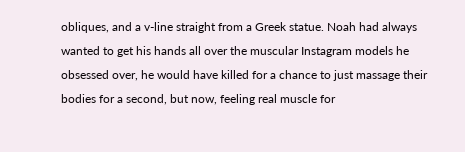obliques, and a v-line straight from a Greek statue. Noah had always wanted to get his hands all over the muscular Instagram models he obsessed over, he would have killed for a chance to just massage their bodies for a second, but now, feeling real muscle for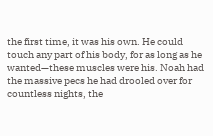the first time, it was his own. He could touch any part of his body, for as long as he wanted—these muscles were his. Noah had the massive pecs he had drooled over for countless nights, the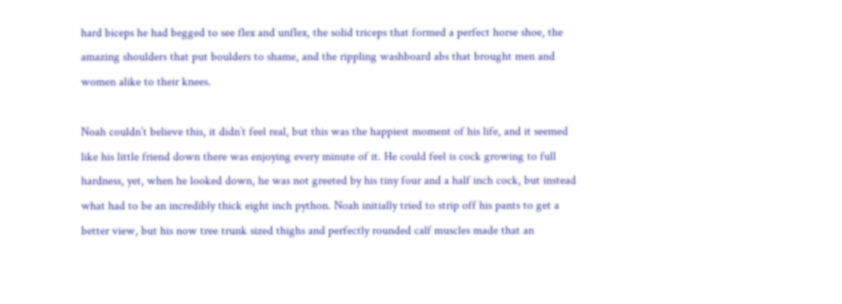hard biceps he had begged to see flex and unflex, the solid triceps that formed a perfect horse shoe, the amazing shoulders that put boulders to shame, and the rippling washboard abs that brought men and women alike to their knees.

Noah couldn’t believe this, it didn’t feel real, but this was the happiest moment of his life, and it seemed like his little friend down there was enjoying every minute of it. He could feel is cock growing to full hardness, yet, when he looked down, he was not greeted by his tiny four and a half inch cock, but instead what had to be an incredibly thick eight inch python. Noah initially tried to strip off his pants to get a better view, but his now tree trunk sized thighs and perfectly rounded calf muscles made that an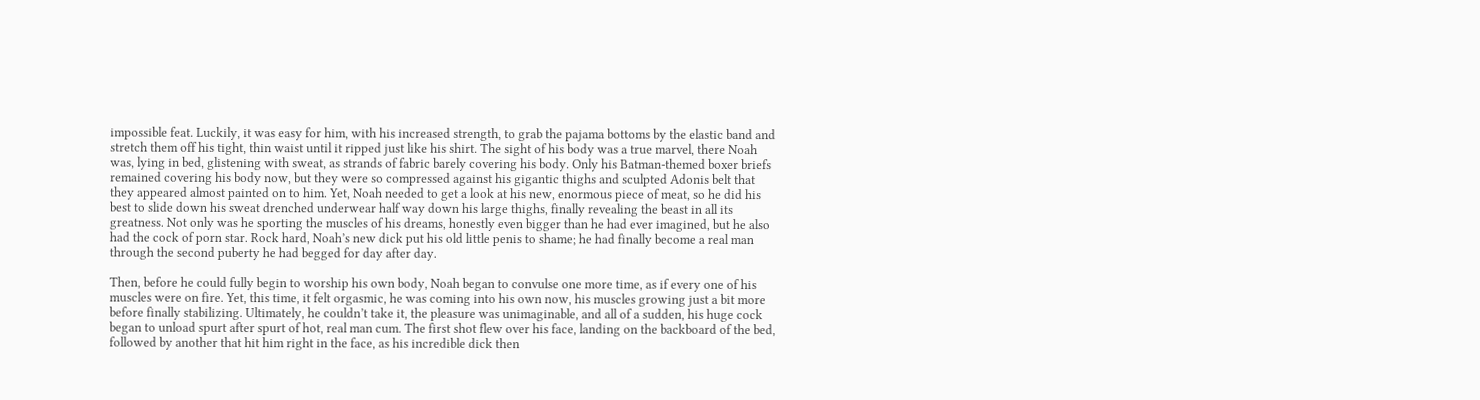impossible feat. Luckily, it was easy for him, with his increased strength, to grab the pajama bottoms by the elastic band and stretch them off his tight, thin waist until it ripped just like his shirt. The sight of his body was a true marvel, there Noah was, lying in bed, glistening with sweat, as strands of fabric barely covering his body. Only his Batman-themed boxer briefs remained covering his body now, but they were so compressed against his gigantic thighs and sculpted Adonis belt that they appeared almost painted on to him. Yet, Noah needed to get a look at his new, enormous piece of meat, so he did his best to slide down his sweat drenched underwear half way down his large thighs, finally revealing the beast in all its greatness. Not only was he sporting the muscles of his dreams, honestly even bigger than he had ever imagined, but he also had the cock of porn star. Rock hard, Noah’s new dick put his old little penis to shame; he had finally become a real man through the second puberty he had begged for day after day.

Then, before he could fully begin to worship his own body, Noah began to convulse one more time, as if every one of his muscles were on fire. Yet, this time, it felt orgasmic, he was coming into his own now, his muscles growing just a bit more before finally stabilizing. Ultimately, he couldn’t take it, the pleasure was unimaginable, and all of a sudden, his huge cock began to unload spurt after spurt of hot, real man cum. The first shot flew over his face, landing on the backboard of the bed, followed by another that hit him right in the face, as his incredible dick then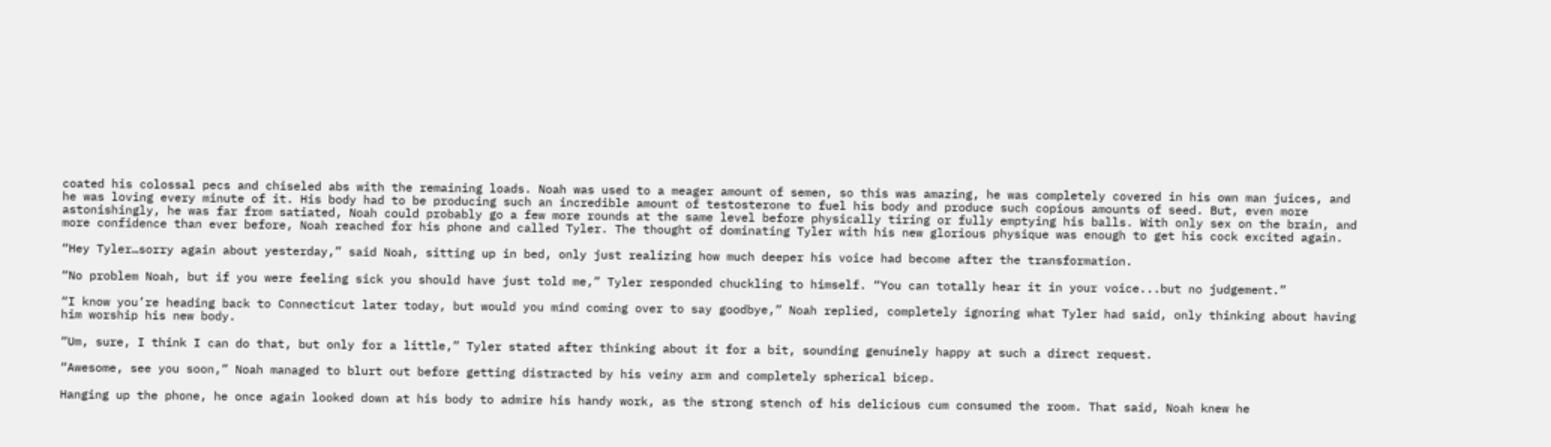coated his colossal pecs and chiseled abs with the remaining loads. Noah was used to a meager amount of semen, so this was amazing, he was completely covered in his own man juices, and he was loving every minute of it. His body had to be producing such an incredible amount of testosterone to fuel his body and produce such copious amounts of seed. But, even more astonishingly, he was far from satiated, Noah could probably go a few more rounds at the same level before physically tiring or fully emptying his balls. With only sex on the brain, and more confidence than ever before, Noah reached for his phone and called Tyler. The thought of dominating Tyler with his new glorious physique was enough to get his cock excited again.

“Hey Tyler…sorry again about yesterday,” said Noah, sitting up in bed, only just realizing how much deeper his voice had become after the transformation.

“No problem Noah, but if you were feeling sick you should have just told me,” Tyler responded chuckling to himself. “You can totally hear it in your voice...but no judgement.”

“I know you’re heading back to Connecticut later today, but would you mind coming over to say goodbye,” Noah replied, completely ignoring what Tyler had said, only thinking about having him worship his new body.

“Um, sure, I think I can do that, but only for a little,” Tyler stated after thinking about it for a bit, sounding genuinely happy at such a direct request.

“Awesome, see you soon,” Noah managed to blurt out before getting distracted by his veiny arm and completely spherical bicep.

Hanging up the phone, he once again looked down at his body to admire his handy work, as the strong stench of his delicious cum consumed the room. That said, Noah knew he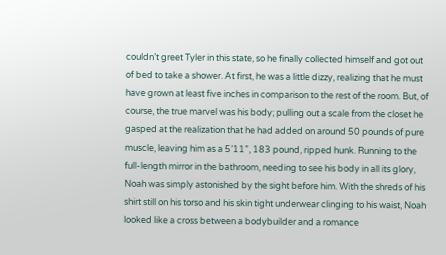couldn’t greet Tyler in this state, so he finally collected himself and got out of bed to take a shower. At first, he was a little dizzy, realizing that he must have grown at least five inches in comparison to the rest of the room. But, of course, the true marvel was his body; pulling out a scale from the closet he gasped at the realization that he had added on around 50 pounds of pure muscle, leaving him as a 5’11”, 183 pound, ripped hunk. Running to the full-length mirror in the bathroom, needing to see his body in all its glory, Noah was simply astonished by the sight before him. With the shreds of his shirt still on his torso and his skin tight underwear clinging to his waist, Noah looked like a cross between a bodybuilder and a romance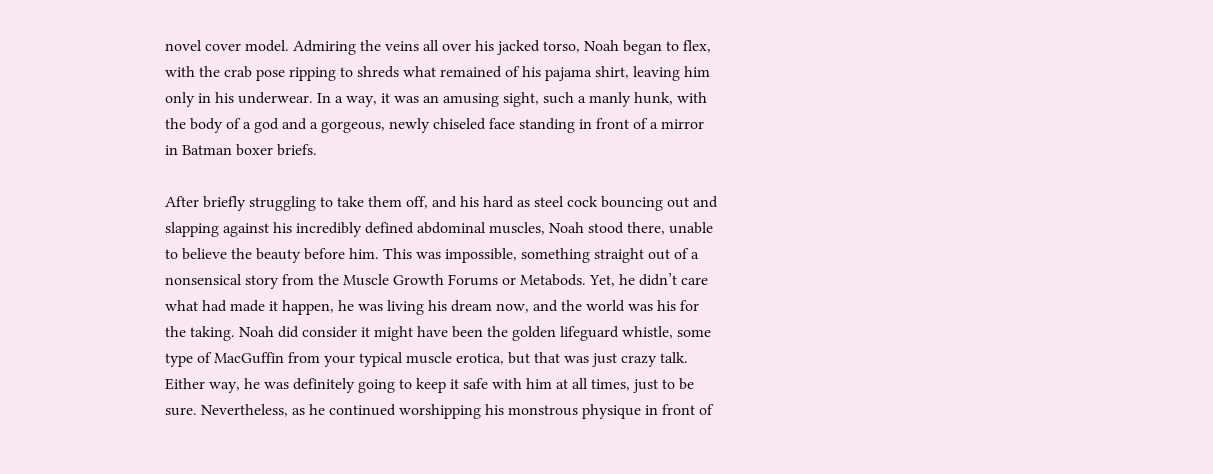novel cover model. Admiring the veins all over his jacked torso, Noah began to flex, with the crab pose ripping to shreds what remained of his pajama shirt, leaving him only in his underwear. In a way, it was an amusing sight, such a manly hunk, with the body of a god and a gorgeous, newly chiseled face standing in front of a mirror in Batman boxer briefs.

After briefly struggling to take them off, and his hard as steel cock bouncing out and slapping against his incredibly defined abdominal muscles, Noah stood there, unable to believe the beauty before him. This was impossible, something straight out of a nonsensical story from the Muscle Growth Forums or Metabods. Yet, he didn’t care what had made it happen, he was living his dream now, and the world was his for the taking. Noah did consider it might have been the golden lifeguard whistle, some type of MacGuffin from your typical muscle erotica, but that was just crazy talk. Either way, he was definitely going to keep it safe with him at all times, just to be sure. Nevertheless, as he continued worshipping his monstrous physique in front of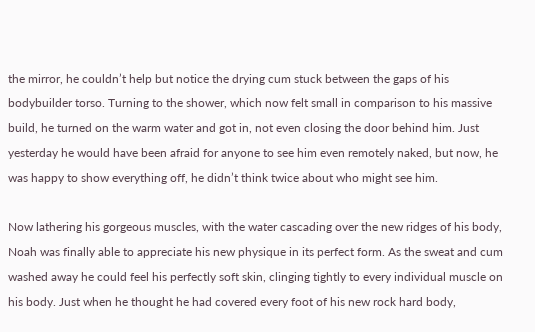the mirror, he couldn’t help but notice the drying cum stuck between the gaps of his bodybuilder torso. Turning to the shower, which now felt small in comparison to his massive build, he turned on the warm water and got in, not even closing the door behind him. Just yesterday he would have been afraid for anyone to see him even remotely naked, but now, he was happy to show everything off, he didn’t think twice about who might see him.

Now lathering his gorgeous muscles, with the water cascading over the new ridges of his body, Noah was finally able to appreciate his new physique in its perfect form. As the sweat and cum washed away he could feel his perfectly soft skin, clinging tightly to every individual muscle on his body. Just when he thought he had covered every foot of his new rock hard body,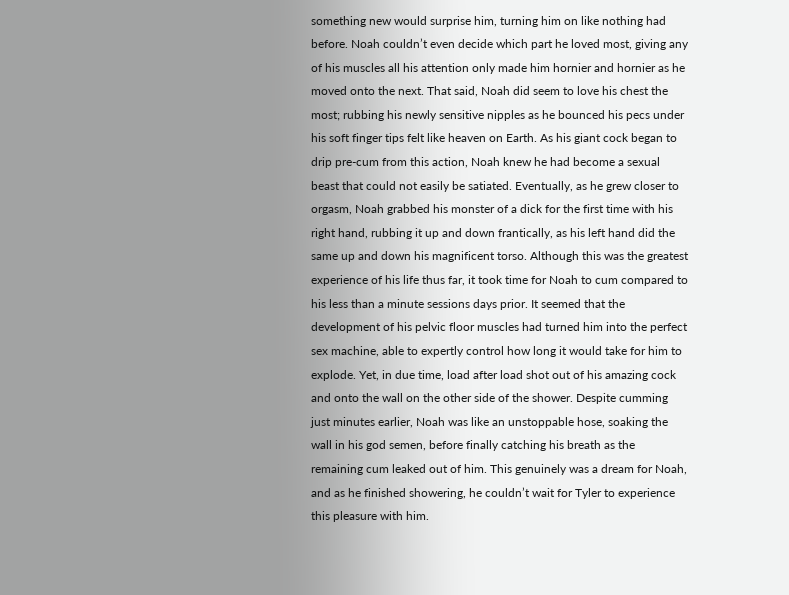something new would surprise him, turning him on like nothing had before. Noah couldn’t even decide which part he loved most, giving any of his muscles all his attention only made him hornier and hornier as he moved onto the next. That said, Noah did seem to love his chest the most; rubbing his newly sensitive nipples as he bounced his pecs under his soft finger tips felt like heaven on Earth. As his giant cock began to drip pre-cum from this action, Noah knew he had become a sexual beast that could not easily be satiated. Eventually, as he grew closer to orgasm, Noah grabbed his monster of a dick for the first time with his right hand, rubbing it up and down frantically, as his left hand did the same up and down his magnificent torso. Although this was the greatest experience of his life thus far, it took time for Noah to cum compared to his less than a minute sessions days prior. It seemed that the development of his pelvic floor muscles had turned him into the perfect sex machine, able to expertly control how long it would take for him to explode. Yet, in due time, load after load shot out of his amazing cock and onto the wall on the other side of the shower. Despite cumming just minutes earlier, Noah was like an unstoppable hose, soaking the wall in his god semen, before finally catching his breath as the remaining cum leaked out of him. This genuinely was a dream for Noah, and as he finished showering, he couldn’t wait for Tyler to experience this pleasure with him.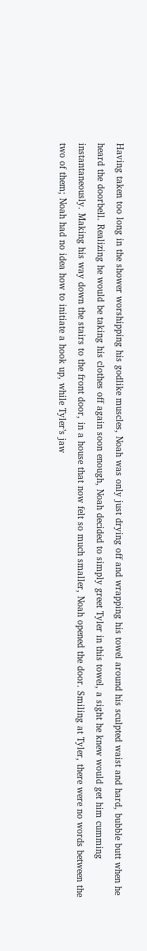Having taken too long in the shower worshipping his godlike muscles, Noah was only just drying off and wrapping his towel around his sculpted waist and hard, bubble butt when he heard the doorbell. Realizing he would be taking his clothes off again soon enough, Noah decided to simply greet Tyler in this towel, a sight he knew would get him cumming instantaneously. Making his way down the stairs to the front door, in a house that now felt so much smaller, Noah opened the door. Smiling at Tyler, there were no words between the two of them; Noah had no idea how to initiate a hook up, while Tyler’s jaw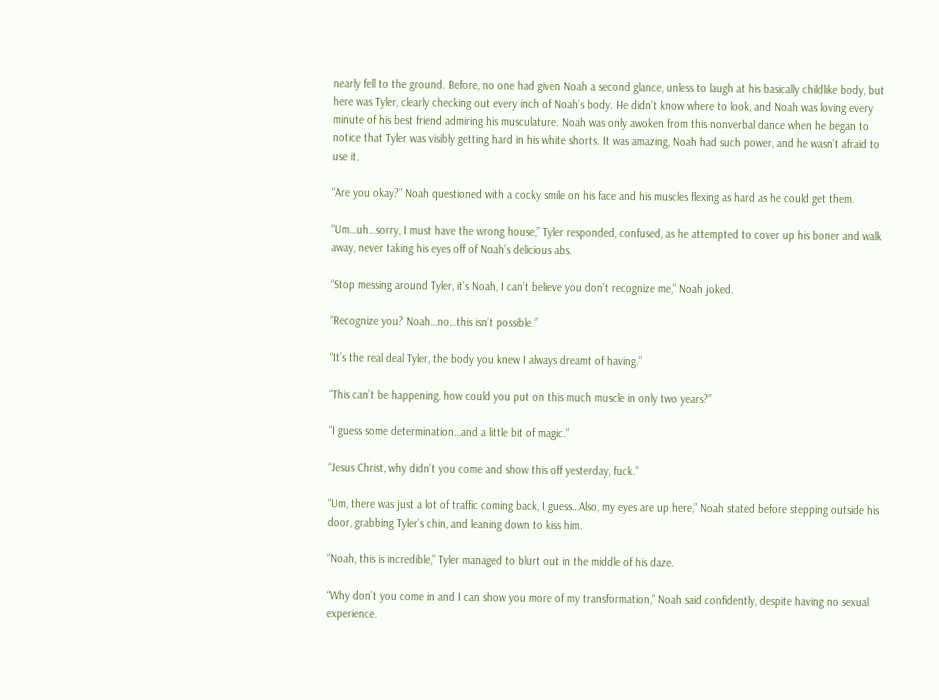nearly fell to the ground. Before, no one had given Noah a second glance, unless to laugh at his basically childlike body, but here was Tyler, clearly checking out every inch of Noah’s body. He didn’t know where to look, and Noah was loving every minute of his best friend admiring his musculature. Noah was only awoken from this nonverbal dance when he began to notice that Tyler was visibly getting hard in his white shorts. It was amazing, Noah had such power, and he wasn’t afraid to use it.

“Are you okay?” Noah questioned with a cocky smile on his face and his muscles flexing as hard as he could get them.

“Um…uh…sorry, I must have the wrong house,” Tyler responded, confused, as he attempted to cover up his boner and walk away, never taking his eyes off of Noah’s delicious abs.

“Stop messing around Tyler, it’s Noah, I can’t believe you don’t recognize me,” Noah joked.

“Recognize you? Noah…no…this isn’t possible.”

“It’s the real deal Tyler, the body you knew I always dreamt of having.”

“This can’t be happening, how could you put on this much muscle in only two years?”

“I guess some determination…and a little bit of magic.”

“Jesus Christ, why didn’t you come and show this off yesterday, fuck.”

“Um, there was just a lot of traffic coming back, I guess…Also, my eyes are up here,” Noah stated before stepping outside his door, grabbing Tyler’s chin, and leaning down to kiss him.

“Noah, this is incredible,” Tyler managed to blurt out in the middle of his daze.

“Why don’t you come in and I can show you more of my transformation,” Noah said confidently, despite having no sexual experience.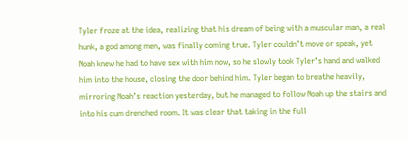Tyler froze at the idea, realizing that his dream of being with a muscular man, a real hunk, a god among men, was finally coming true. Tyler couldn’t move or speak, yet Noah knew he had to have sex with him now, so he slowly took Tyler’s hand and walked him into the house, closing the door behind him. Tyler began to breathe heavily, mirroring Noah’s reaction yesterday, but he managed to follow Noah up the stairs and into his cum drenched room. It was clear that taking in the full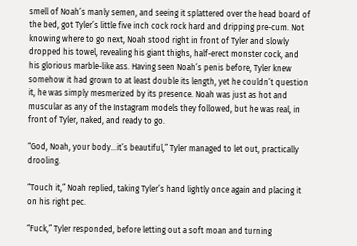smell of Noah’s manly semen, and seeing it splattered over the head board of the bed, got Tyler’s little five inch cock rock hard and dripping pre-cum. Not knowing where to go next, Noah stood right in front of Tyler and slowly dropped his towel, revealing his giant thighs, half-erect monster cock, and his glorious marble-like ass. Having seen Noah’s penis before, Tyler knew somehow it had grown to at least double its length, yet he couldn’t question it, he was simply mesmerized by its presence. Noah was just as hot and muscular as any of the Instagram models they followed, but he was real, in front of Tyler, naked, and ready to go.

“God, Noah, your body…it’s beautiful,” Tyler managed to let out, practically drooling.

“Touch it,” Noah replied, taking Tyler’s hand lightly once again and placing it on his right pec.

“Fuck,” Tyler responded, before letting out a soft moan and turning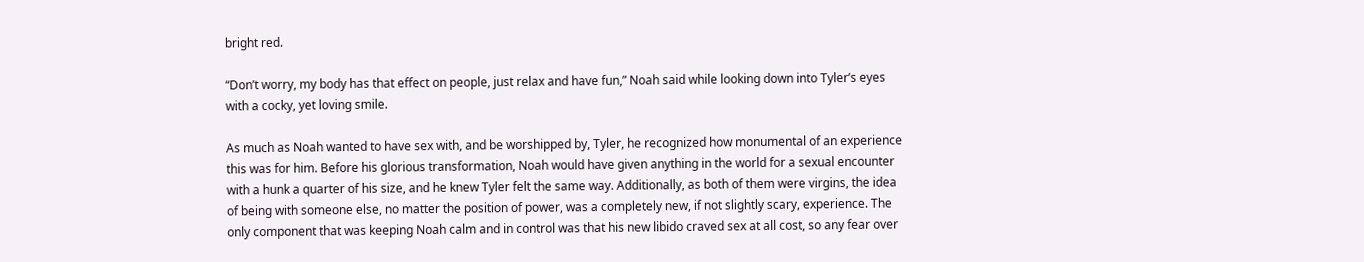bright red.

“Don’t worry, my body has that effect on people, just relax and have fun,” Noah said while looking down into Tyler’s eyes with a cocky, yet loving smile.

As much as Noah wanted to have sex with, and be worshipped by, Tyler, he recognized how monumental of an experience this was for him. Before his glorious transformation, Noah would have given anything in the world for a sexual encounter with a hunk a quarter of his size, and he knew Tyler felt the same way. Additionally, as both of them were virgins, the idea of being with someone else, no matter the position of power, was a completely new, if not slightly scary, experience. The only component that was keeping Noah calm and in control was that his new libido craved sex at all cost, so any fear over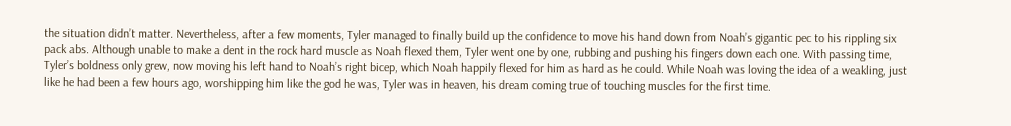the situation didn’t matter. Nevertheless, after a few moments, Tyler managed to finally build up the confidence to move his hand down from Noah’s gigantic pec to his rippling six pack abs. Although unable to make a dent in the rock hard muscle as Noah flexed them, Tyler went one by one, rubbing and pushing his fingers down each one. With passing time, Tyler’s boldness only grew, now moving his left hand to Noah’s right bicep, which Noah happily flexed for him as hard as he could. While Noah was loving the idea of a weakling, just like he had been a few hours ago, worshipping him like the god he was, Tyler was in heaven, his dream coming true of touching muscles for the first time.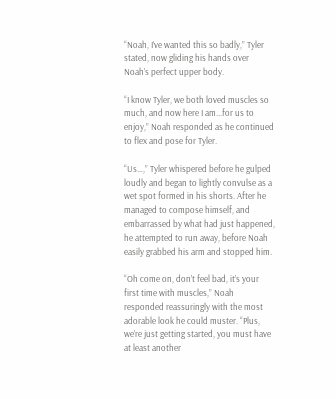“Noah, I’ve wanted this so badly,” Tyler stated, now gliding his hands over Noah’s perfect upper body.

“I know Tyler, we both loved muscles so much, and now here I am...for us to enjoy,” Noah responded as he continued to flex and pose for Tyler.

“Us…,” Tyler whispered before he gulped loudly and began to lightly convulse as a wet spot formed in his shorts. After he managed to compose himself, and embarrassed by what had just happened, he attempted to run away, before Noah easily grabbed his arm and stopped him.

“Oh come on, don’t feel bad, it’s your first time with muscles,” Noah responded reassuringly with the most adorable look he could muster. “Plus, we’re just getting started, you must have at least another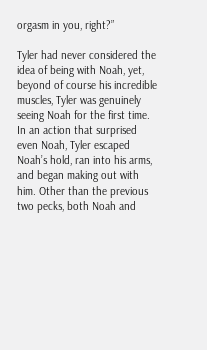orgasm in you, right?”

Tyler had never considered the idea of being with Noah, yet, beyond of course his incredible muscles, Tyler was genuinely seeing Noah for the first time. In an action that surprised even Noah, Tyler escaped Noah’s hold, ran into his arms, and began making out with him. Other than the previous two pecks, both Noah and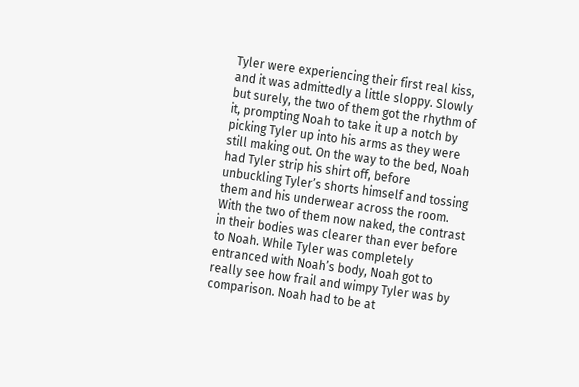Tyler were experiencing their first real kiss, and it was admittedly a little sloppy. Slowly but surely, the two of them got the rhythm of it, prompting Noah to take it up a notch by picking Tyler up into his arms as they were still making out. On the way to the bed, Noah had Tyler strip his shirt off, before unbuckling Tyler’s shorts himself and tossing them and his underwear across the room. With the two of them now naked, the contrast in their bodies was clearer than ever before to Noah. While Tyler was completely entranced with Noah’s body, Noah got to really see how frail and wimpy Tyler was by comparison. Noah had to be at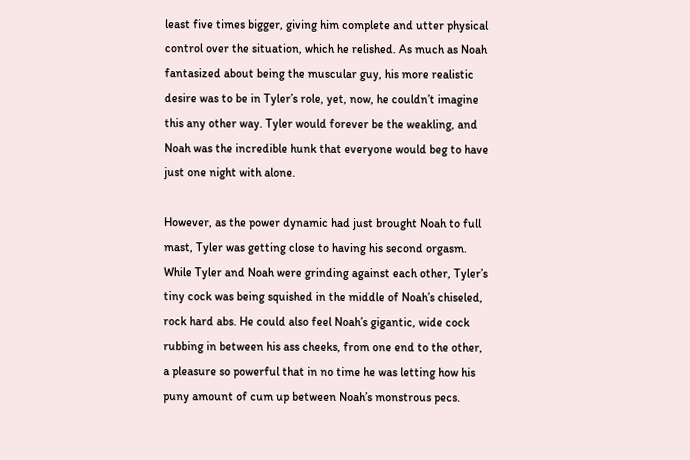least five times bigger, giving him complete and utter physical control over the situation, which he relished. As much as Noah fantasized about being the muscular guy, his more realistic desire was to be in Tyler’s role, yet, now, he couldn’t imagine this any other way. Tyler would forever be the weakling, and Noah was the incredible hunk that everyone would beg to have just one night with alone.

However, as the power dynamic had just brought Noah to full mast, Tyler was getting close to having his second orgasm. While Tyler and Noah were grinding against each other, Tyler’s tiny cock was being squished in the middle of Noah’s chiseled, rock hard abs. He could also feel Noah’s gigantic, wide cock rubbing in between his ass cheeks, from one end to the other, a pleasure so powerful that in no time he was letting how his puny amount of cum up between Noah’s monstrous pecs.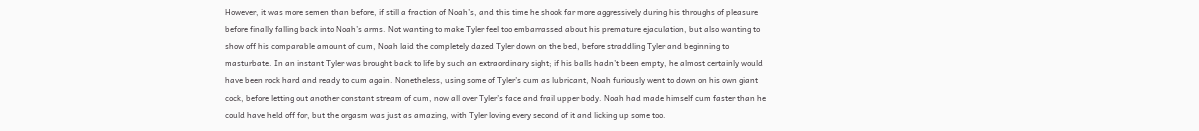However, it was more semen than before, if still a fraction of Noah’s, and this time he shook far more aggressively during his throughs of pleasure before finally falling back into Noah’s arms. Not wanting to make Tyler feel too embarrassed about his premature ejaculation, but also wanting to show off his comparable amount of cum, Noah laid the completely dazed Tyler down on the bed, before straddling Tyler and beginning to masturbate. In an instant Tyler was brought back to life by such an extraordinary sight; if his balls hadn’t been empty, he almost certainly would have been rock hard and ready to cum again. Nonetheless, using some of Tyler’s cum as lubricant, Noah furiously went to down on his own giant cock, before letting out another constant stream of cum, now all over Tyler’s face and frail upper body. Noah had made himself cum faster than he could have held off for, but the orgasm was just as amazing, with Tyler loving every second of it and licking up some too.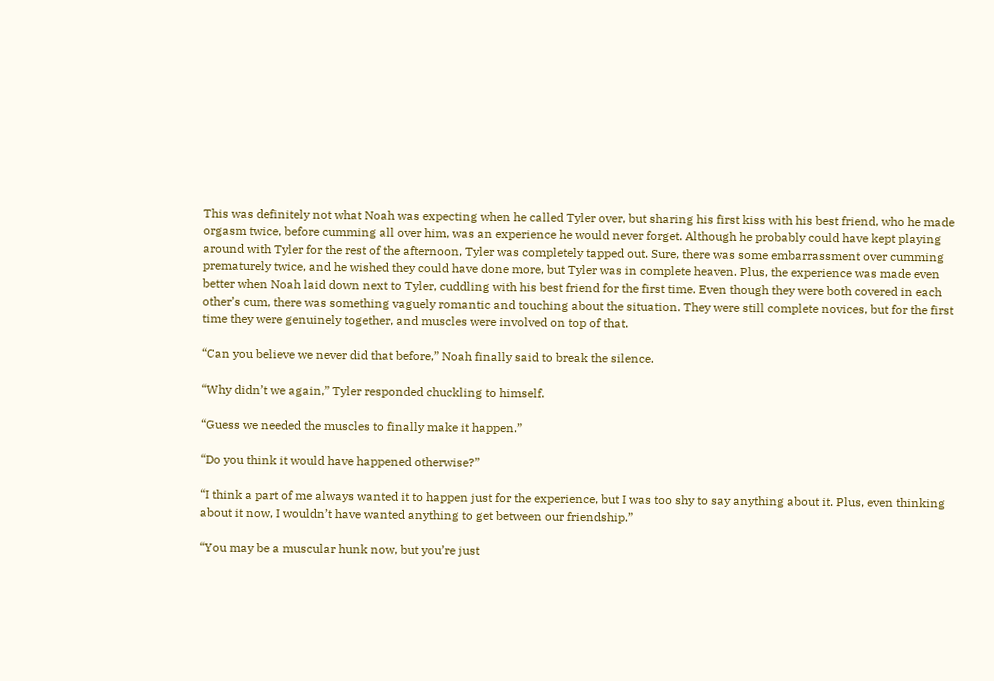This was definitely not what Noah was expecting when he called Tyler over, but sharing his first kiss with his best friend, who he made orgasm twice, before cumming all over him, was an experience he would never forget. Although he probably could have kept playing around with Tyler for the rest of the afternoon, Tyler was completely tapped out. Sure, there was some embarrassment over cumming prematurely twice, and he wished they could have done more, but Tyler was in complete heaven. Plus, the experience was made even better when Noah laid down next to Tyler, cuddling with his best friend for the first time. Even though they were both covered in each other’s cum, there was something vaguely romantic and touching about the situation. They were still complete novices, but for the first time they were genuinely together, and muscles were involved on top of that.

“Can you believe we never did that before,” Noah finally said to break the silence.

“Why didn’t we again,” Tyler responded chuckling to himself.

“Guess we needed the muscles to finally make it happen.”

“Do you think it would have happened otherwise?”

“I think a part of me always wanted it to happen just for the experience, but I was too shy to say anything about it. Plus, even thinking about it now, I wouldn’t have wanted anything to get between our friendship.”

“You may be a muscular hunk now, but you’re just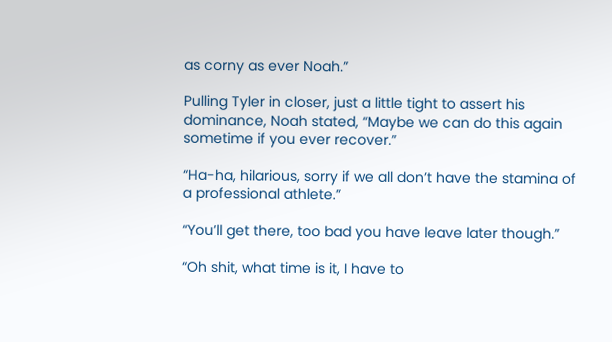as corny as ever Noah.”

Pulling Tyler in closer, just a little tight to assert his dominance, Noah stated, “Maybe we can do this again sometime if you ever recover.”

“Ha-ha, hilarious, sorry if we all don’t have the stamina of a professional athlete.”

“You’ll get there, too bad you have leave later though.”

“Oh shit, what time is it, I have to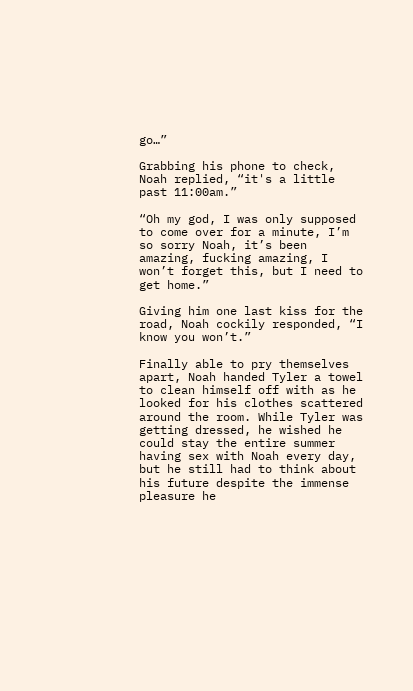go…”

Grabbing his phone to check, Noah replied, “it's a little past 11:00am.”

“Oh my god, I was only supposed to come over for a minute, I’m so sorry Noah, it’s been amazing, fucking amazing, I won’t forget this, but I need to get home.”

Giving him one last kiss for the road, Noah cockily responded, “I know you won’t.”

Finally able to pry themselves apart, Noah handed Tyler a towel to clean himself off with as he looked for his clothes scattered around the room. While Tyler was getting dressed, he wished he could stay the entire summer having sex with Noah every day, but he still had to think about his future despite the immense pleasure he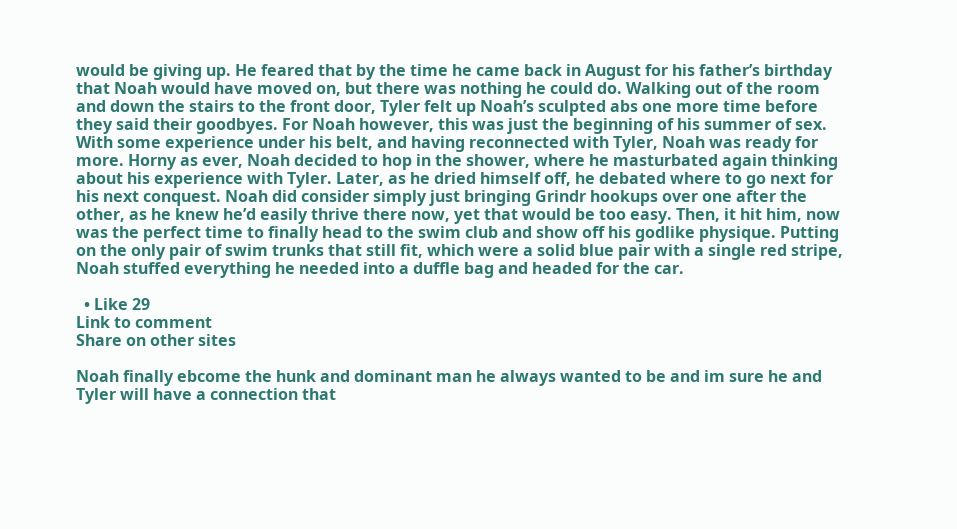would be giving up. He feared that by the time he came back in August for his father’s birthday that Noah would have moved on, but there was nothing he could do. Walking out of the room and down the stairs to the front door, Tyler felt up Noah’s sculpted abs one more time before they said their goodbyes. For Noah however, this was just the beginning of his summer of sex. With some experience under his belt, and having reconnected with Tyler, Noah was ready for more. Horny as ever, Noah decided to hop in the shower, where he masturbated again thinking about his experience with Tyler. Later, as he dried himself off, he debated where to go next for his next conquest. Noah did consider simply just bringing Grindr hookups over one after the other, as he knew he’d easily thrive there now, yet that would be too easy. Then, it hit him, now was the perfect time to finally head to the swim club and show off his godlike physique. Putting on the only pair of swim trunks that still fit, which were a solid blue pair with a single red stripe, Noah stuffed everything he needed into a duffle bag and headed for the car.

  • Like 29
Link to comment
Share on other sites

Noah finally ebcome the hunk and dominant man he always wanted to be and im sure he and Tyler will have a connection that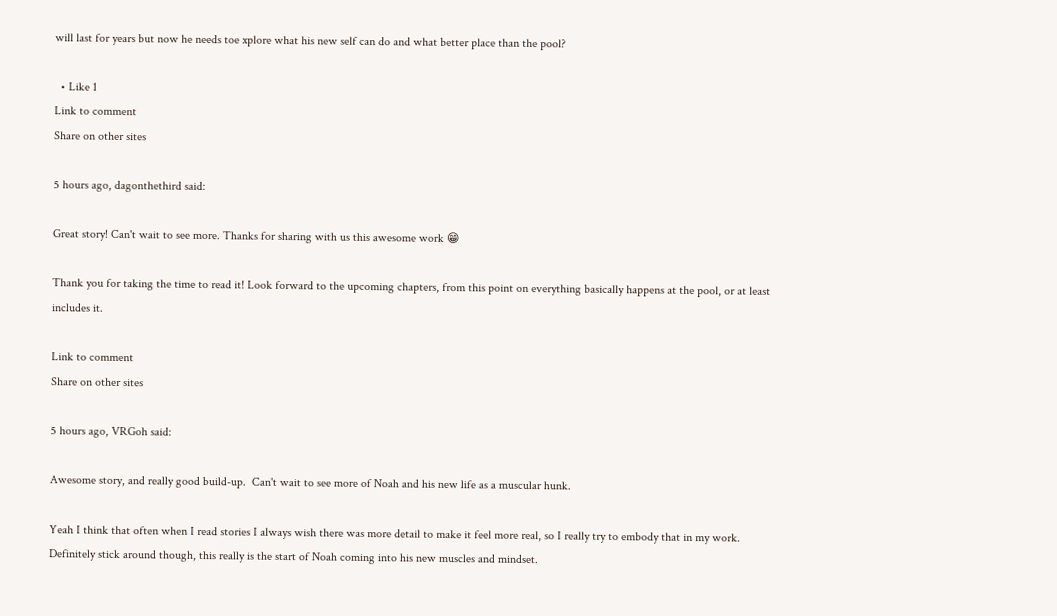will last for years but now he needs toe xplore what his new self can do and what better place than the pool?

  • Like 1
Link to comment
Share on other sites

5 hours ago, dagonthethird said:

Great story! Can't wait to see more. Thanks for sharing with us this awesome work 😁

Thank you for taking the time to read it! Look forward to the upcoming chapters, from this point on everything basically happens at the pool, or at least includes it.

Link to comment
Share on other sites

5 hours ago, VRGoh said:

Awesome story, and really good build-up.  Can't wait to see more of Noah and his new life as a muscular hunk.

Yeah I think that often when I read stories I always wish there was more detail to make it feel more real, so I really try to embody that in my work. Definitely stick around though, this really is the start of Noah coming into his new muscles and mindset.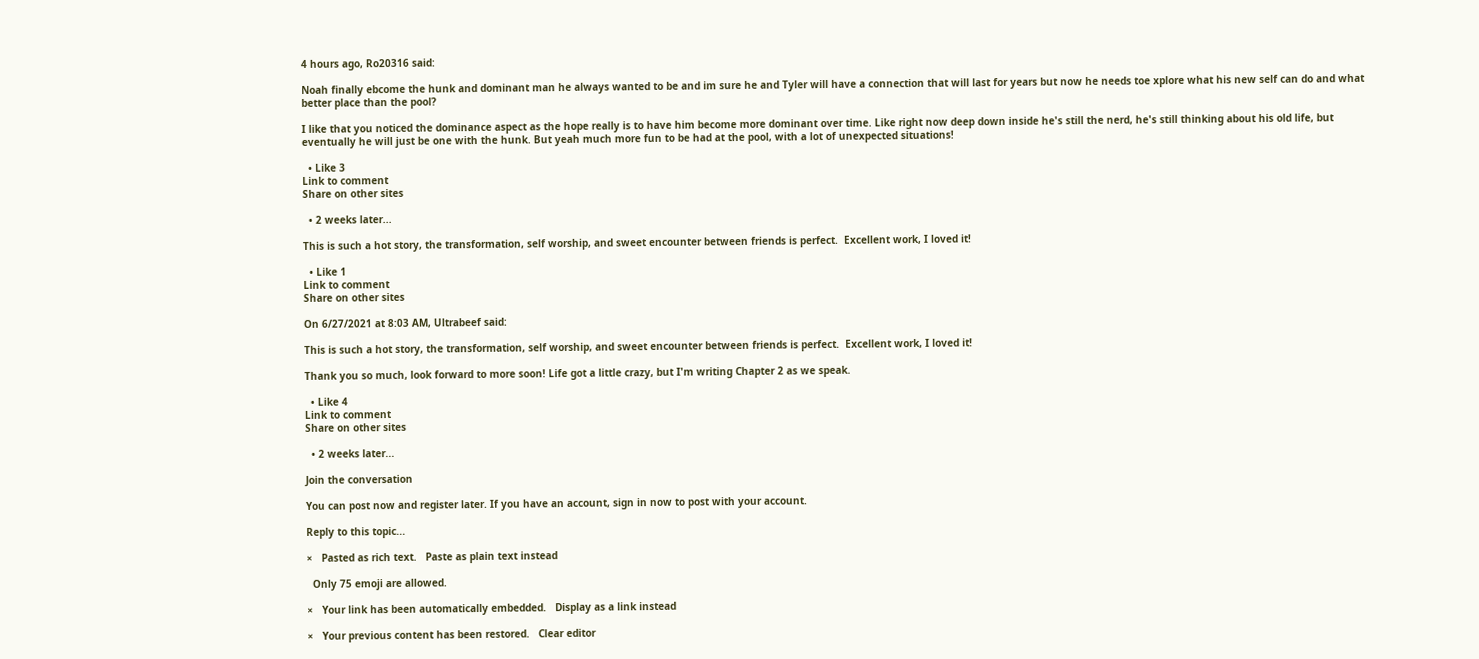4 hours ago, Ro20316 said:

Noah finally ebcome the hunk and dominant man he always wanted to be and im sure he and Tyler will have a connection that will last for years but now he needs toe xplore what his new self can do and what better place than the pool?

I like that you noticed the dominance aspect as the hope really is to have him become more dominant over time. Like right now deep down inside he's still the nerd, he's still thinking about his old life, but eventually he will just be one with the hunk. But yeah much more fun to be had at the pool, with a lot of unexpected situations!

  • Like 3
Link to comment
Share on other sites

  • 2 weeks later...

This is such a hot story, the transformation, self worship, and sweet encounter between friends is perfect.  Excellent work, I loved it!

  • Like 1
Link to comment
Share on other sites

On 6/27/2021 at 8:03 AM, Ultrabeef said:

This is such a hot story, the transformation, self worship, and sweet encounter between friends is perfect.  Excellent work, I loved it!

Thank you so much, look forward to more soon! Life got a little crazy, but I'm writing Chapter 2 as we speak.

  • Like 4
Link to comment
Share on other sites

  • 2 weeks later...

Join the conversation

You can post now and register later. If you have an account, sign in now to post with your account.

Reply to this topic...

×   Pasted as rich text.   Paste as plain text instead

  Only 75 emoji are allowed.

×   Your link has been automatically embedded.   Display as a link instead

×   Your previous content has been restored.   Clear editor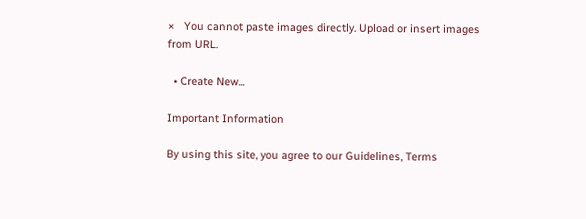×   You cannot paste images directly. Upload or insert images from URL.

  • Create New...

Important Information

By using this site, you agree to our Guidelines, Terms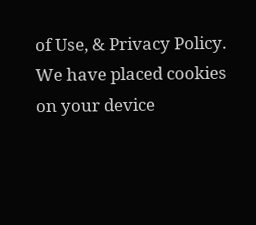of Use, & Privacy Policy.
We have placed cookies on your device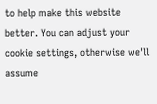to help make this website better. You can adjust your cookie settings, otherwise we'll assume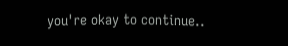you're okay to continue..